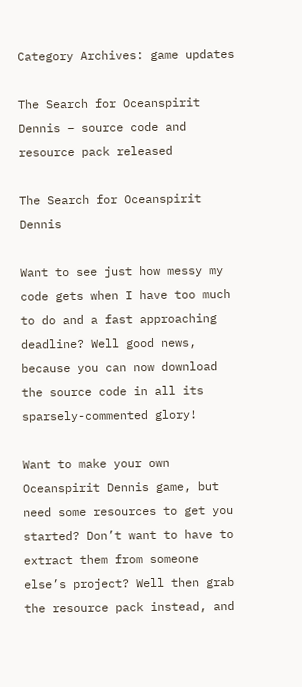Category Archives: game updates

The Search for Oceanspirit Dennis – source code and resource pack released

The Search for Oceanspirit Dennis

Want to see just how messy my code gets when I have too much to do and a fast approaching deadline? Well good news, because you can now download the source code in all its sparsely-commented glory!

Want to make your own Oceanspirit Dennis game, but need some resources to get you started? Don’t want to have to extract them from someone else’s project? Well then grab the resource pack instead, and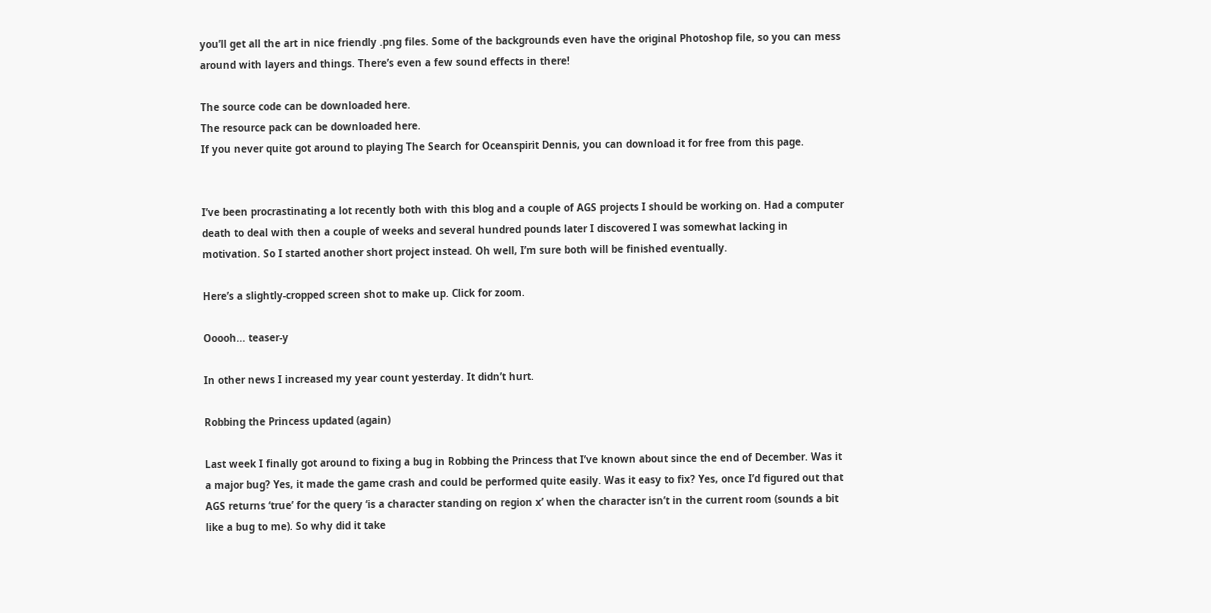you’ll get all the art in nice friendly .png files. Some of the backgrounds even have the original Photoshop file, so you can mess around with layers and things. There’s even a few sound effects in there!

The source code can be downloaded here.
The resource pack can be downloaded here.
If you never quite got around to playing The Search for Oceanspirit Dennis, you can download it for free from this page.


I’ve been procrastinating a lot recently both with this blog and a couple of AGS projects I should be working on. Had a computer death to deal with then a couple of weeks and several hundred pounds later I discovered I was somewhat lacking in motivation. So I started another short project instead. Oh well, I’m sure both will be finished eventually.

Here’s a slightly-cropped screen shot to make up. Click for zoom.

Ooooh... teaser-y

In other news I increased my year count yesterday. It didn’t hurt.

Robbing the Princess updated (again)

Last week I finally got around to fixing a bug in Robbing the Princess that I’ve known about since the end of December. Was it a major bug? Yes, it made the game crash and could be performed quite easily. Was it easy to fix? Yes, once I’d figured out that AGS returns ‘true’ for the query ‘is a character standing on region x’ when the character isn’t in the current room (sounds a bit like a bug to me). So why did it take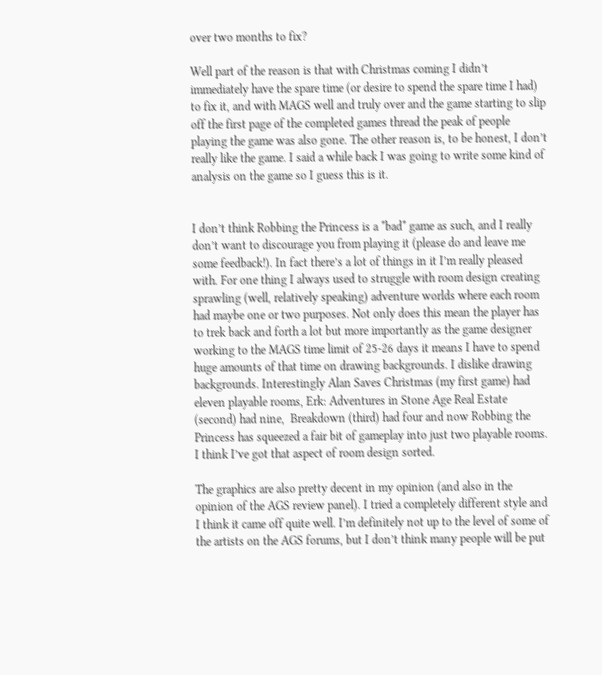over two months to fix?

Well part of the reason is that with Christmas coming I didn’t immediately have the spare time (or desire to spend the spare time I had) to fix it, and with MAGS well and truly over and the game starting to slip off the first page of the completed games thread the peak of people playing the game was also gone. The other reason is, to be honest, I don’t really like the game. I said a while back I was going to write some kind of analysis on the game so I guess this is it.


I don’t think Robbing the Princess is a *bad* game as such, and I really don’t want to discourage you from playing it (please do and leave me some feedback!). In fact there’s a lot of things in it I’m really pleased with. For one thing I always used to struggle with room design creating sprawling (well, relatively speaking) adventure worlds where each room had maybe one or two purposes. Not only does this mean the player has to trek back and forth a lot but more importantly as the game designer working to the MAGS time limit of 25-26 days it means I have to spend huge amounts of that time on drawing backgrounds. I dislike drawing backgrounds. Interestingly Alan Saves Christmas (my first game) had eleven playable rooms, Erk: Adventures in Stone Age Real Estate (second) had nine,  Breakdown (third) had four and now Robbing the Princess has squeezed a fair bit of gameplay into just two playable rooms. I think I’ve got that aspect of room design sorted.

The graphics are also pretty decent in my opinion (and also in the opinion of the AGS review panel). I tried a completely different style and I think it came off quite well. I’m definitely not up to the level of some of the artists on the AGS forums, but I don’t think many people will be put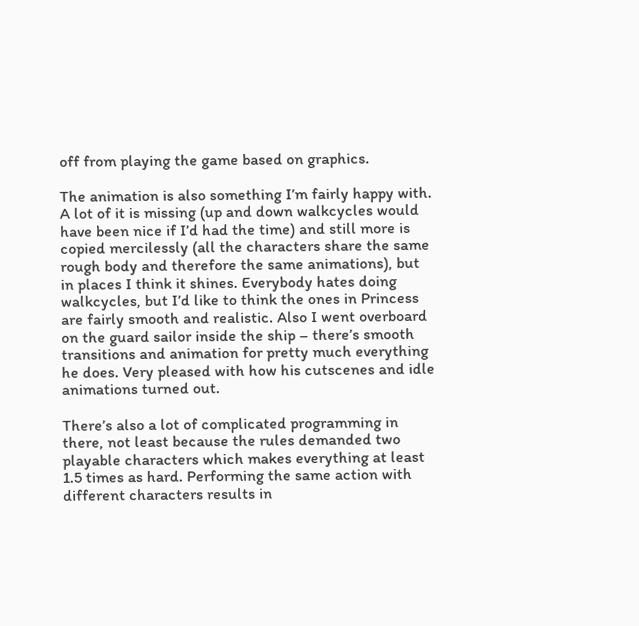off from playing the game based on graphics.

The animation is also something I’m fairly happy with. A lot of it is missing (up and down walkcycles would have been nice if I’d had the time) and still more is copied mercilessly (all the characters share the same rough body and therefore the same animations), but in places I think it shines. Everybody hates doing walkcycles, but I’d like to think the ones in Princess are fairly smooth and realistic. Also I went overboard on the guard sailor inside the ship – there’s smooth transitions and animation for pretty much everything he does. Very pleased with how his cutscenes and idle animations turned out.

There’s also a lot of complicated programming in there, not least because the rules demanded two playable characters which makes everything at least 1.5 times as hard. Performing the same action with different characters results in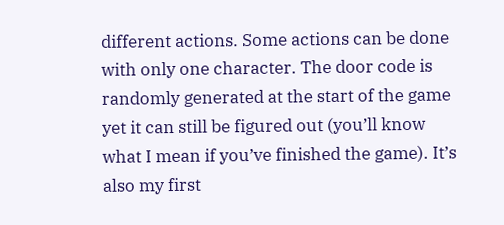different actions. Some actions can be done with only one character. The door code is randomly generated at the start of the game yet it can still be figured out (you’ll know what I mean if you’ve finished the game). It’s also my first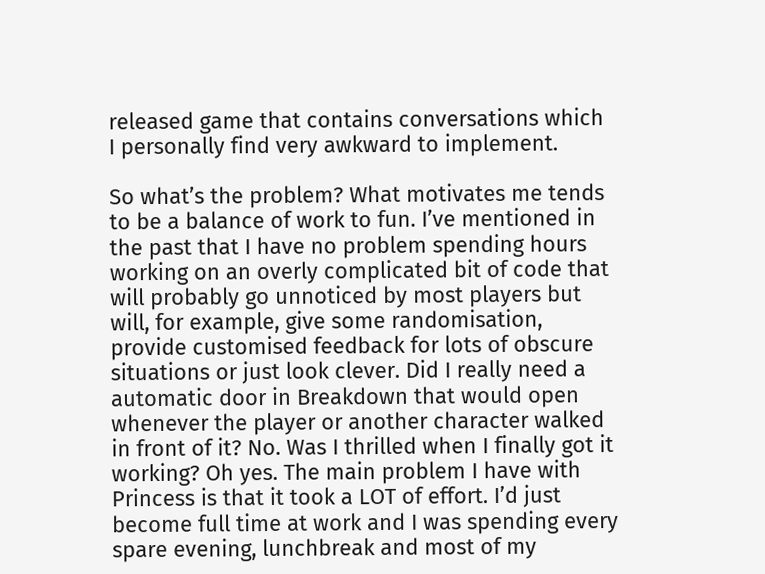released game that contains conversations which I personally find very awkward to implement.

So what’s the problem? What motivates me tends to be a balance of work to fun. I’ve mentioned in the past that I have no problem spending hours working on an overly complicated bit of code that will probably go unnoticed by most players but will, for example, give some randomisation, provide customised feedback for lots of obscure situations or just look clever. Did I really need a automatic door in Breakdown that would open whenever the player or another character walked in front of it? No. Was I thrilled when I finally got it working? Oh yes. The main problem I have with Princess is that it took a LOT of effort. I’d just become full time at work and I was spending every spare evening, lunchbreak and most of my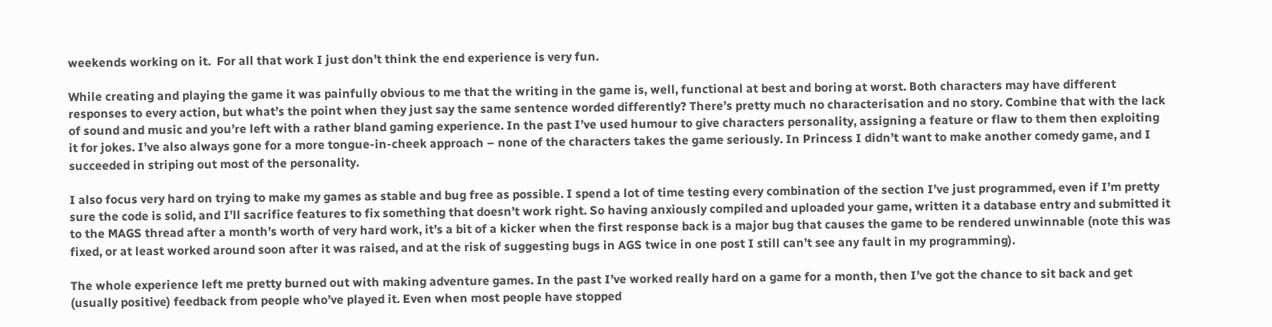weekends working on it.  For all that work I just don’t think the end experience is very fun.

While creating and playing the game it was painfully obvious to me that the writing in the game is, well, functional at best and boring at worst. Both characters may have different responses to every action, but what’s the point when they just say the same sentence worded differently? There’s pretty much no characterisation and no story. Combine that with the lack of sound and music and you’re left with a rather bland gaming experience. In the past I’ve used humour to give characters personality, assigning a feature or flaw to them then exploiting it for jokes. I’ve also always gone for a more tongue-in-cheek approach – none of the characters takes the game seriously. In Princess I didn’t want to make another comedy game, and I succeeded in striping out most of the personality.

I also focus very hard on trying to make my games as stable and bug free as possible. I spend a lot of time testing every combination of the section I’ve just programmed, even if I’m pretty sure the code is solid, and I’ll sacrifice features to fix something that doesn’t work right. So having anxiously compiled and uploaded your game, written it a database entry and submitted it to the MAGS thread after a month’s worth of very hard work, it’s a bit of a kicker when the first response back is a major bug that causes the game to be rendered unwinnable (note this was fixed, or at least worked around soon after it was raised, and at the risk of suggesting bugs in AGS twice in one post I still can’t see any fault in my programming).

The whole experience left me pretty burned out with making adventure games. In the past I’ve worked really hard on a game for a month, then I’ve got the chance to sit back and get (usually positive) feedback from people who’ve played it. Even when most people have stopped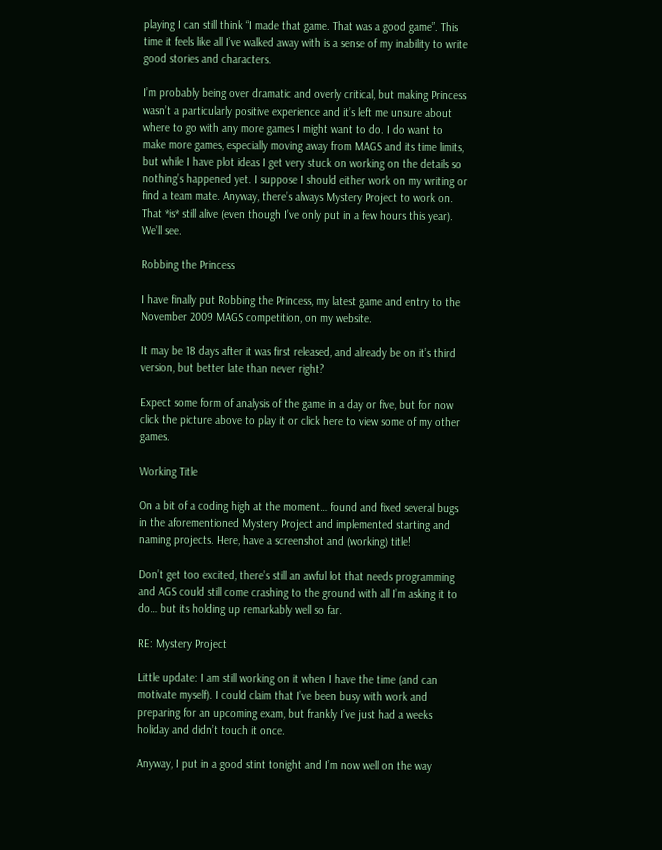playing I can still think “I made that game. That was a good game”. This time it feels like all I’ve walked away with is a sense of my inability to write good stories and characters.

I’m probably being over dramatic and overly critical, but making Princess wasn’t a particularly positive experience and it’s left me unsure about where to go with any more games I might want to do. I do want to make more games, especially moving away from MAGS and its time limits, but while I have plot ideas I get very stuck on working on the details so nothing’s happened yet. I suppose I should either work on my writing or find a team mate. Anyway, there’s always Mystery Project to work on. That *is* still alive (even though I’ve only put in a few hours this year). We’ll see.

Robbing the Princess

I have finally put Robbing the Princess, my latest game and entry to the November 2009 MAGS competition, on my website.

It may be 18 days after it was first released, and already be on it’s third version, but better late than never right?

Expect some form of analysis of the game in a day or five, but for now click the picture above to play it or click here to view some of my other games.

Working Title

On a bit of a coding high at the moment… found and fixed several bugs in the aforementioned Mystery Project and implemented starting and naming projects. Here, have a screenshot and (working) title!

Don’t get too excited, there’s still an awful lot that needs programming and AGS could still come crashing to the ground with all I’m asking it to do… but its holding up remarkably well so far.

RE: Mystery Project

Little update: I am still working on it when I have the time (and can motivate myself). I could claim that I’ve been busy with work and preparing for an upcoming exam, but frankly I’ve just had a weeks holiday and didn’t touch it once.

Anyway, I put in a good stint tonight and I’m now well on the way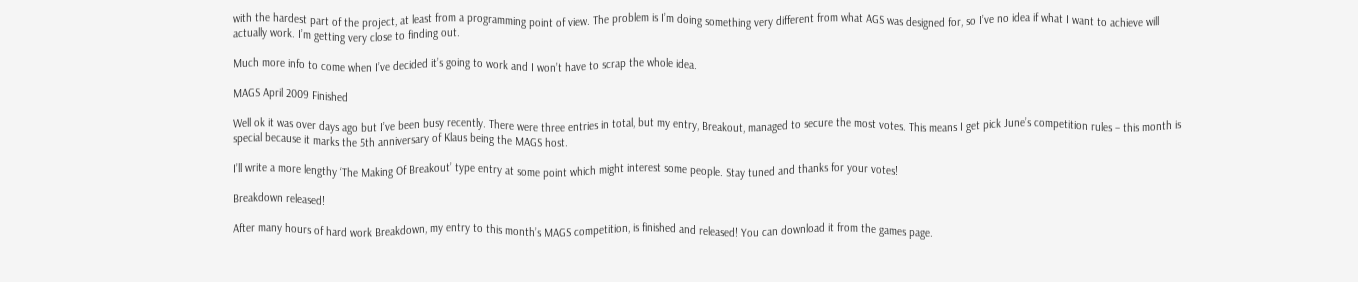with the hardest part of the project, at least from a programming point of view. The problem is I’m doing something very different from what AGS was designed for, so I’ve no idea if what I want to achieve will actually work. I’m getting very close to finding out.

Much more info to come when I’ve decided it’s going to work and I won’t have to scrap the whole idea.

MAGS April 2009 Finished

Well ok it was over days ago but I’ve been busy recently. There were three entries in total, but my entry, Breakout, managed to secure the most votes. This means I get pick June’s competition rules – this month is special because it marks the 5th anniversary of Klaus being the MAGS host.

I’ll write a more lengthy ‘The Making Of Breakout’ type entry at some point which might interest some people. Stay tuned and thanks for your votes!

Breakdown released!

After many hours of hard work Breakdown, my entry to this month’s MAGS competition, is finished and released! You can download it from the games page.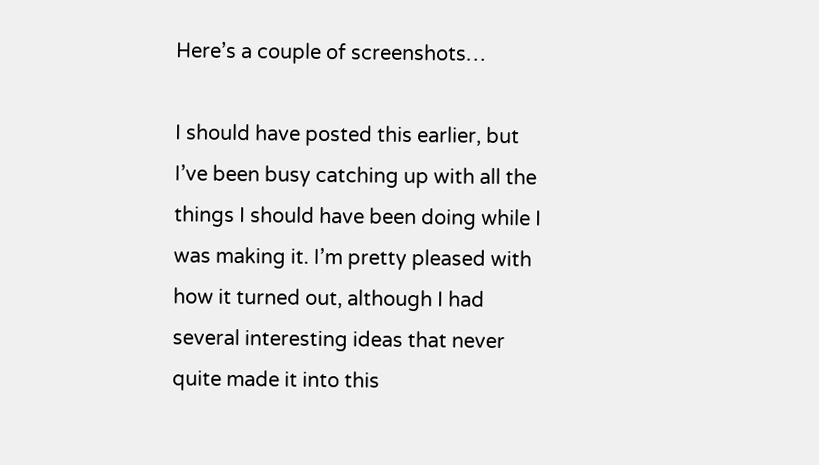Here’s a couple of screenshots…

I should have posted this earlier, but I’ve been busy catching up with all the things I should have been doing while I was making it. I’m pretty pleased with how it turned out, although I had several interesting ideas that never quite made it into this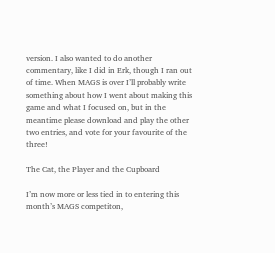version. I also wanted to do another commentary, like I did in Erk, though I ran out of time. When MAGS is over I’ll probably write something about how I went about making this game and what I focused on, but in the meantime please download and play the other two entries, and vote for your favourite of the three!

The Cat, the Player and the Cupboard

I’m now more or less tied in to entering this month’s MAGS competiton,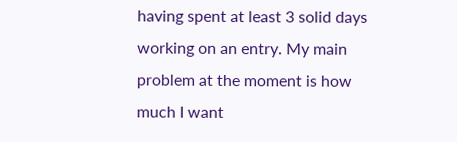having spent at least 3 solid days working on an entry. My main problem at the moment is how much I want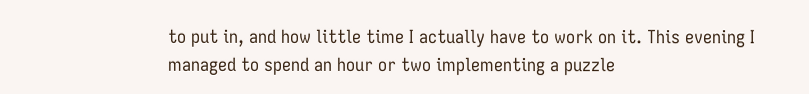to put in, and how little time I actually have to work on it. This evening I managed to spend an hour or two implementing a puzzle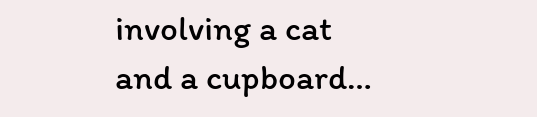involving a cat and a cupboard…